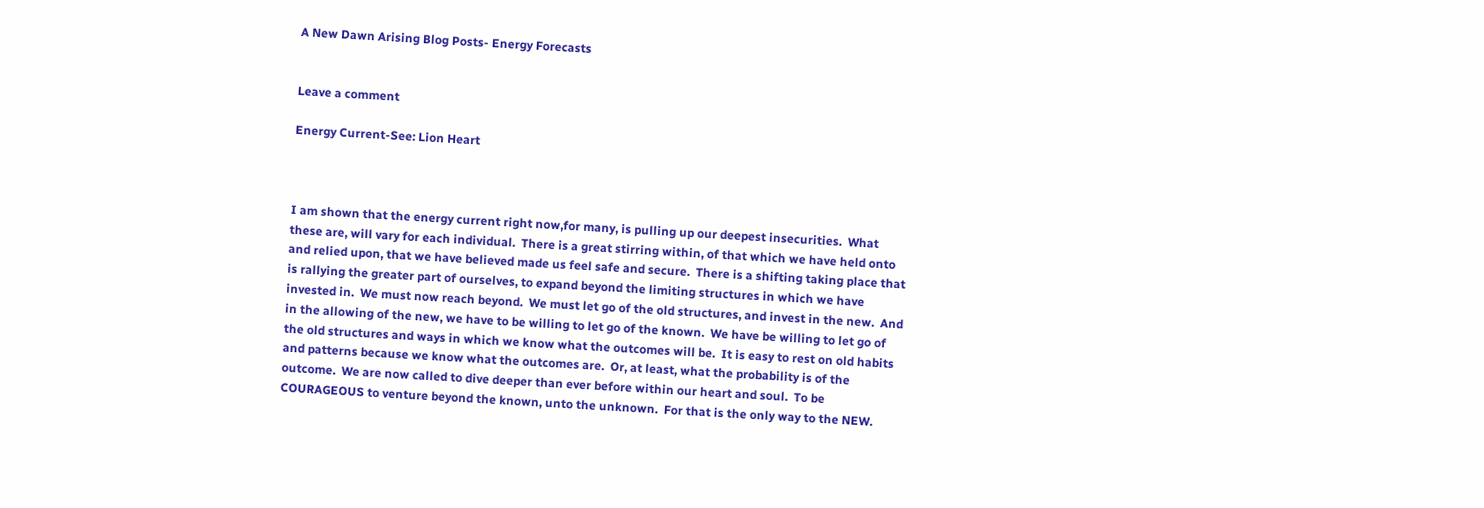A New Dawn Arising Blog Posts- Energy Forecasts


Leave a comment

Energy Current-See: Lion Heart



I am shown that the energy current right now,for many, is pulling up our deepest insecurities.  What these are, will vary for each individual.  There is a great stirring within, of that which we have held onto and relied upon, that we have believed made us feel safe and secure.  There is a shifting taking place that is rallying the greater part of ourselves, to expand beyond the limiting structures in which we have invested in.  We must now reach beyond.  We must let go of the old structures, and invest in the new.  And in the allowing of the new, we have to be willing to let go of the known.  We have be willing to let go of the old structures and ways in which we know what the outcomes will be.  It is easy to rest on old habits and patterns because we know what the outcomes are.  Or, at least, what the probability is of the outcome.  We are now called to dive deeper than ever before within our heart and soul.  To be COURAGEOUS to venture beyond the known, unto the unknown.  For that is the only way to the NEW.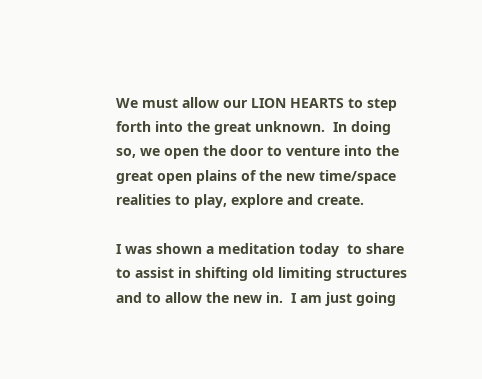We must allow our LION HEARTS to step forth into the great unknown.  In doing so, we open the door to venture into the great open plains of the new time/space realities to play, explore and create.

I was shown a meditation today  to share to assist in shifting old limiting structures and to allow the new in.  I am just going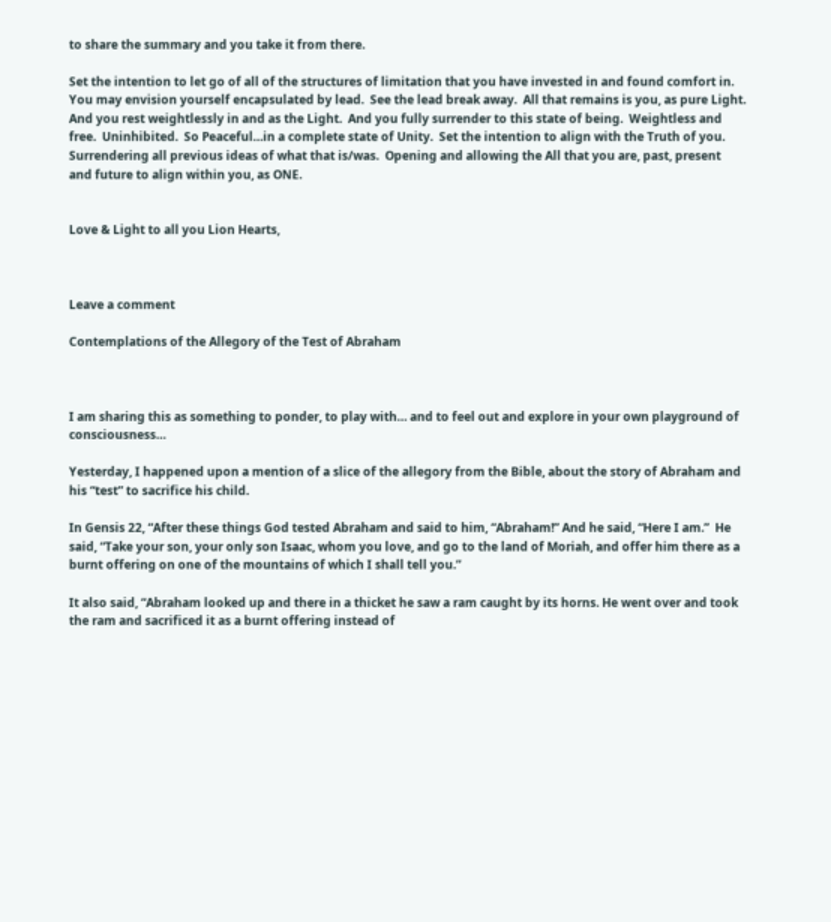to share the summary and you take it from there.

Set the intention to let go of all of the structures of limitation that you have invested in and found comfort in.  You may envision yourself encapsulated by lead.  See the lead break away.  All that remains is you, as pure Light.  And you rest weightlessly in and as the Light.  And you fully surrender to this state of being.  Weightless and free.  Uninhibited.  So Peaceful…in a complete state of Unity.  Set the intention to align with the Truth of you. Surrendering all previous ideas of what that is/was.  Opening and allowing the All that you are, past, present and future to align within you, as ONE.


Love & Light to all you Lion Hearts,



Leave a comment

Contemplations of the Allegory of the Test of Abraham



I am sharing this as something to ponder, to play with… and to feel out and explore in your own playground of consciousness…

Yesterday, I happened upon a mention of a slice of the allegory from the Bible, about the story of Abraham and his “test” to sacrifice his child.

In Gensis 22, “After these things God tested Abraham and said to him, “Abraham!” And he said, “Here I am.”  He said, “Take your son, your only son Isaac, whom you love, and go to the land of Moriah, and offer him there as a burnt offering on one of the mountains of which I shall tell you.”

It also said, “Abraham looked up and there in a thicket he saw a ram caught by its horns. He went over and took the ram and sacrificed it as a burnt offering instead of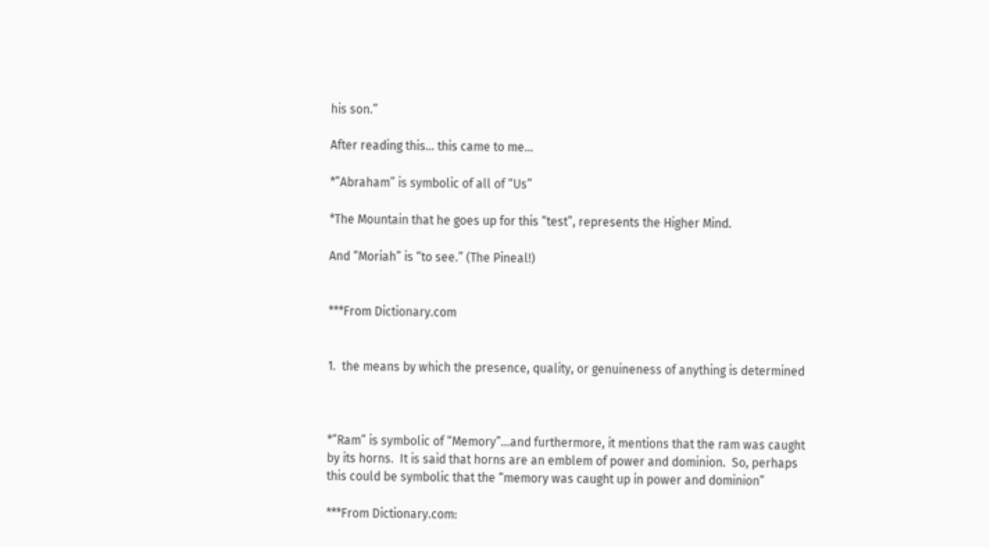his son.”

After reading this… this came to me…

*”Abraham” is symbolic of all of “Us”

*The Mountain that he goes up for this “test”, represents the Higher Mind.

And “Moriah” is “to see.” (The Pineal!)


***From Dictionary.com


1.  the means by which the presence, quality, or genuineness of anything is determined



*”Ram” is symbolic of “Memory”…and furthermore, it mentions that the ram was caught by its horns.  It is said that horns are an emblem of power and dominion.  So, perhaps this could be symbolic that the “memory was caught up in power and dominion”

***From Dictionary.com: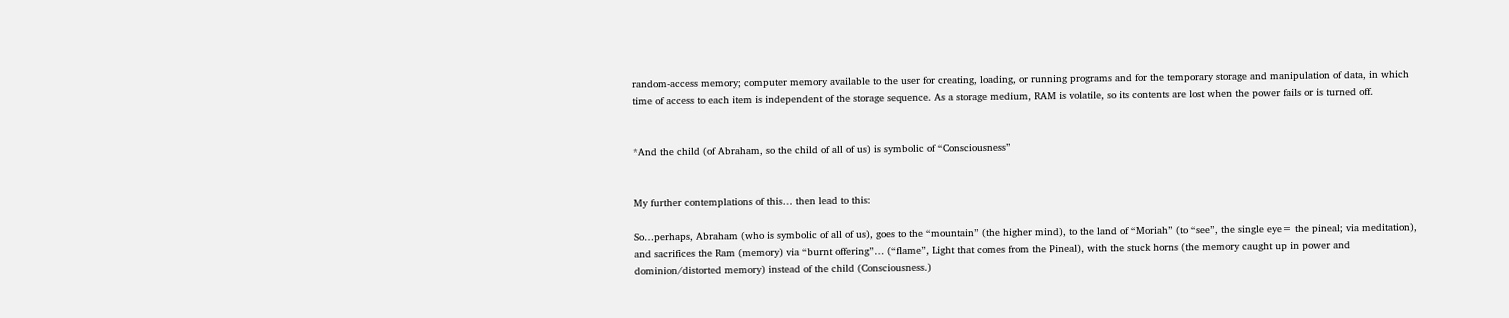random-access memory; computer memory available to the user for creating, loading, or running programs and for the temporary storage and manipulation of data, in which time of access to each item is independent of the storage sequence. As a storage medium, RAM is volatile, so its contents are lost when the power fails or is turned off.


*And the child (of Abraham, so the child of all of us) is symbolic of “Consciousness”


My further contemplations of this… then lead to this:

So…perhaps, Abraham (who is symbolic of all of us), goes to the “mountain” (the higher mind), to the land of “Moriah” (to “see”, the single eye= the pineal; via meditation), and sacrifices the Ram (memory) via “burnt offering”… (“flame”, Light that comes from the Pineal), with the stuck horns (the memory caught up in power and dominion/distorted memory) instead of the child (Consciousness.)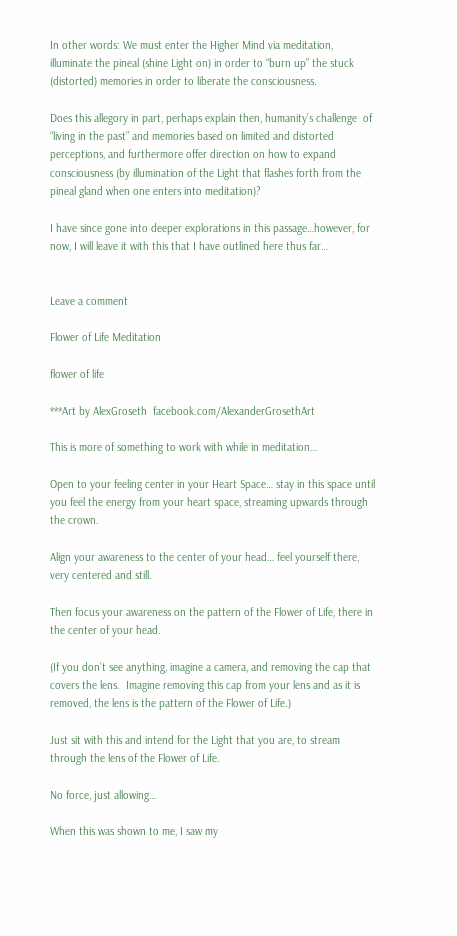In other words: We must enter the Higher Mind via meditation, illuminate the pineal (shine Light on) in order to “burn up” the stuck (distorted) memories in order to liberate the consciousness.

Does this allegory in part, perhaps explain then, humanity’s challenge  of “living in the past” and memories based on limited and distorted perceptions, and furthermore offer direction on how to expand consciousness (by illumination of the Light that flashes forth from the pineal gland when one enters into meditation)?

I have since gone into deeper explorations in this passage…however, for now, I will leave it with this that I have outlined here thus far…


Leave a comment

Flower of Life Meditation

flower of life

***Art by AlexGroseth  facebook.com/AlexanderGrosethArt

This is more of something to work with while in meditation…

Open to your feeling center in your Heart Space… stay in this space until you feel the energy from your heart space, streaming upwards through the crown.

Align your awareness to the center of your head… feel yourself there, very centered and still.

Then focus your awareness on the pattern of the Flower of Life, there in the center of your head.

(If you don’t see anything, imagine a camera, and removing the cap that covers the lens.  Imagine removing this cap from your lens and as it is removed, the lens is the pattern of the Flower of Life.)

Just sit with this and intend for the Light that you are, to stream through the lens of the Flower of Life.

No force, just allowing…

When this was shown to me, I saw my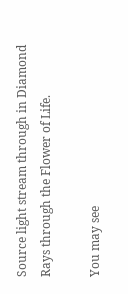Source light stream through in Diamond Rays through the Flower of Life.

You may see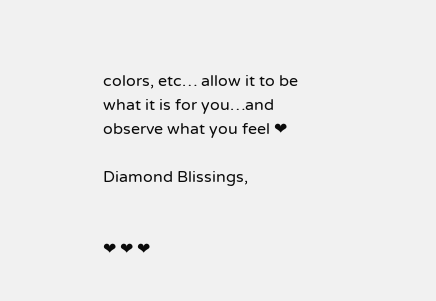colors, etc… allow it to be what it is for you…and observe what you feel ❤

Diamond Blissings,


❤ ❤ ❤